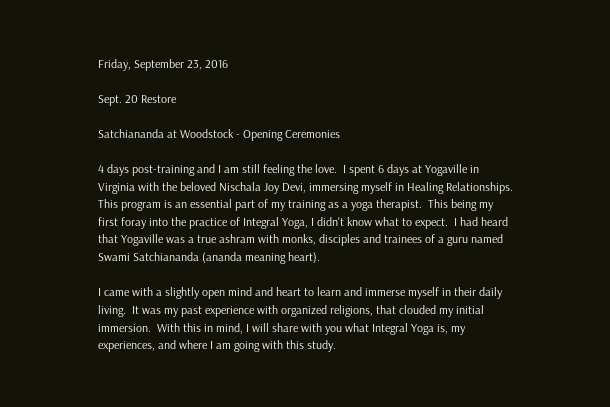Friday, September 23, 2016

Sept. 20 Restore

Satchiananda at Woodstock - Opening Ceremonies

4 days post-training and I am still feeling the love.  I spent 6 days at Yogaville in Virginia with the beloved Nischala Joy Devi, immersing myself in Healing Relationships.  This program is an essential part of my training as a yoga therapist.  This being my first foray into the practice of Integral Yoga, I didn't know what to expect.  I had heard that Yogaville was a true ashram with monks, disciples and trainees of a guru named Swami Satchiananda (ananda meaning heart).

I came with a slightly open mind and heart to learn and immerse myself in their daily living.  It was my past experience with organized religions, that clouded my initial immersion.  With this in mind, I will share with you what Integral Yoga is, my experiences, and where I am going with this study.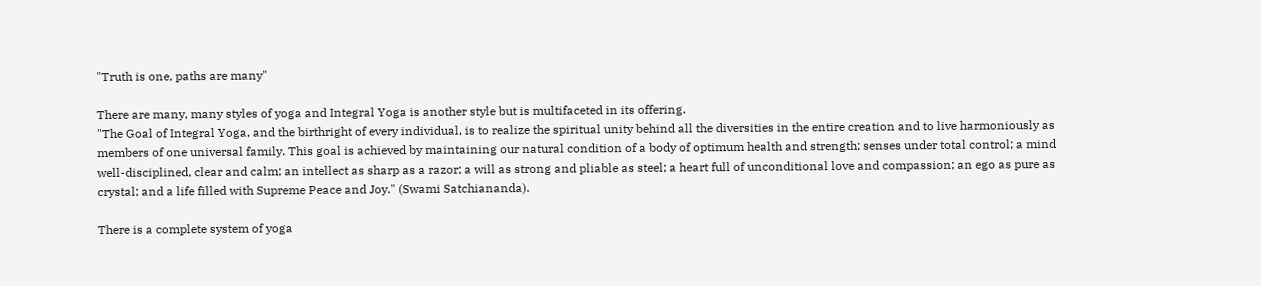"Truth is one, paths are many"

There are many, many styles of yoga and Integral Yoga is another style but is multifaceted in its offering.
"The Goal of Integral Yoga, and the birthright of every individual, is to realize the spiritual unity behind all the diversities in the entire creation and to live harmoniously as members of one universal family. This goal is achieved by maintaining our natural condition of a body of optimum health and strength; senses under total control; a mind well-disciplined, clear and calm; an intellect as sharp as a razor; a will as strong and pliable as steel; a heart full of unconditional love and compassion; an ego as pure as crystal; and a life filled with Supreme Peace and Joy." (Swami Satchiananda).

There is a complete system of yoga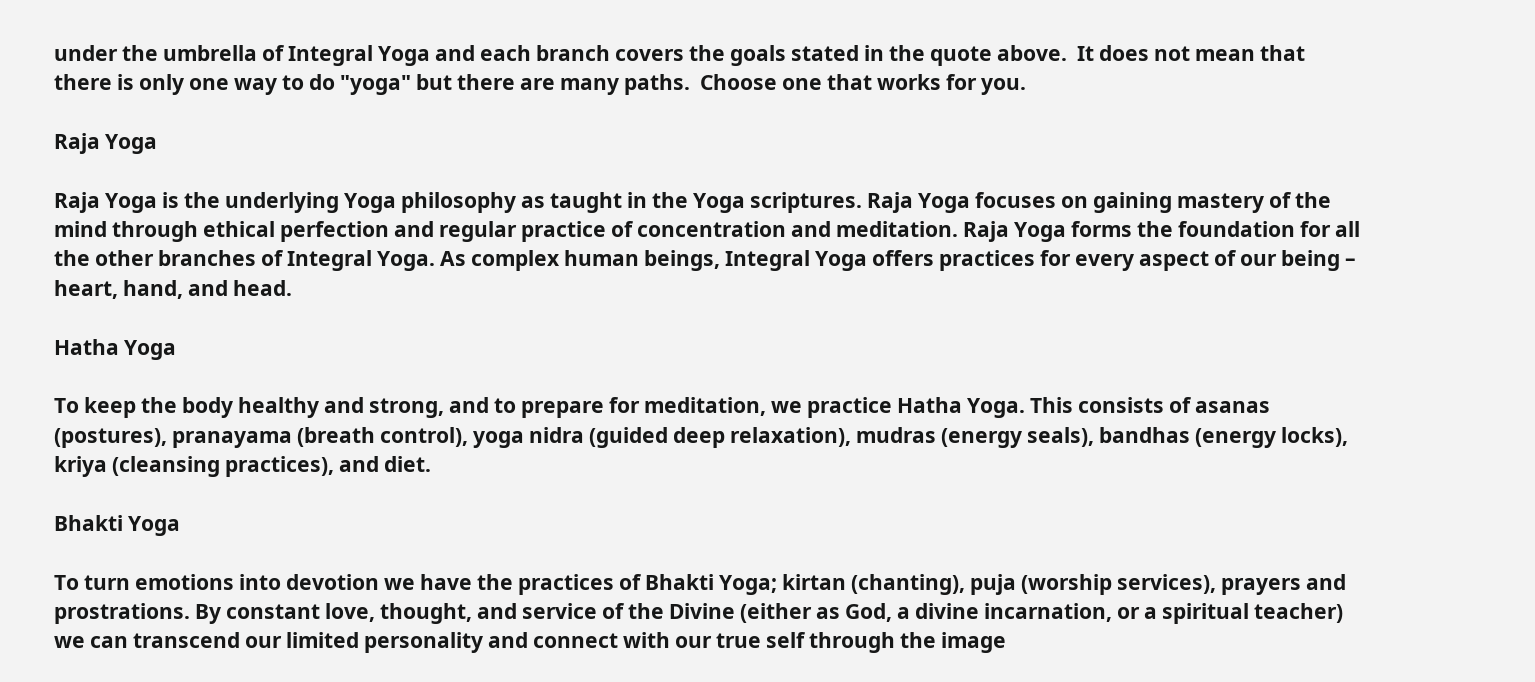under the umbrella of Integral Yoga and each branch covers the goals stated in the quote above.  It does not mean that there is only one way to do "yoga" but there are many paths.  Choose one that works for you.

Raja Yoga

Raja Yoga is the underlying Yoga philosophy as taught in the Yoga scriptures. Raja Yoga focuses on gaining mastery of the mind through ethical perfection and regular practice of concentration and meditation. Raja Yoga forms the foundation for all the other branches of Integral Yoga. As complex human beings, Integral Yoga offers practices for every aspect of our being – heart, hand, and head.

Hatha Yoga

To keep the body healthy and strong, and to prepare for meditation, we practice Hatha Yoga. This consists of asanas (postures), pranayama (breath control), yoga nidra (guided deep relaxation), mudras (energy seals), bandhas (energy locks), kriya (cleansing practices), and diet.

Bhakti Yoga

To turn emotions into devotion we have the practices of Bhakti Yoga; kirtan (chanting), puja (worship services), prayers and prostrations. By constant love, thought, and service of the Divine (either as God, a divine incarnation, or a spiritual teacher) we can transcend our limited personality and connect with our true self through the image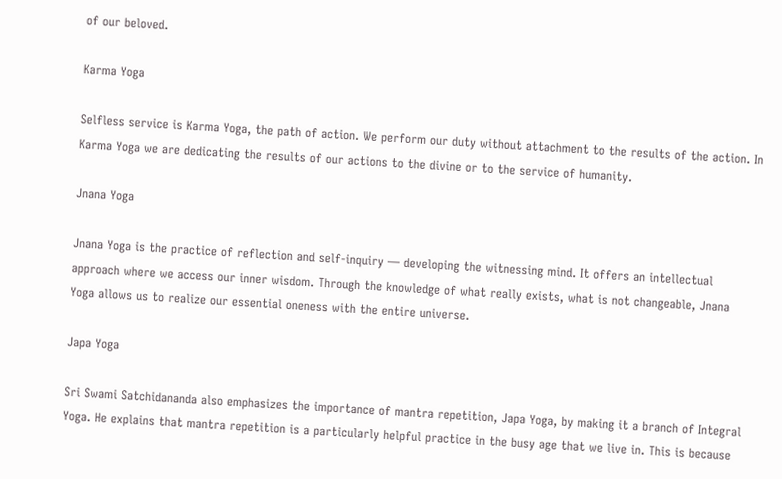of our beloved.

Karma Yoga

Selfless service is Karma Yoga, the path of action. We perform our duty without attachment to the results of the action. In Karma Yoga we are dedicating the results of our actions to the divine or to the service of humanity.

Jnana Yoga

Jnana Yoga is the practice of reflection and self-inquiry — developing the witnessing mind. It offers an intellectual approach where we access our inner wisdom. Through the knowledge of what really exists, what is not changeable, Jnana Yoga allows us to realize our essential oneness with the entire universe.

Japa Yoga

Sri Swami Satchidananda also emphasizes the importance of mantra repetition, Japa Yoga, by making it a branch of Integral Yoga. He explains that mantra repetition is a particularly helpful practice in the busy age that we live in. This is because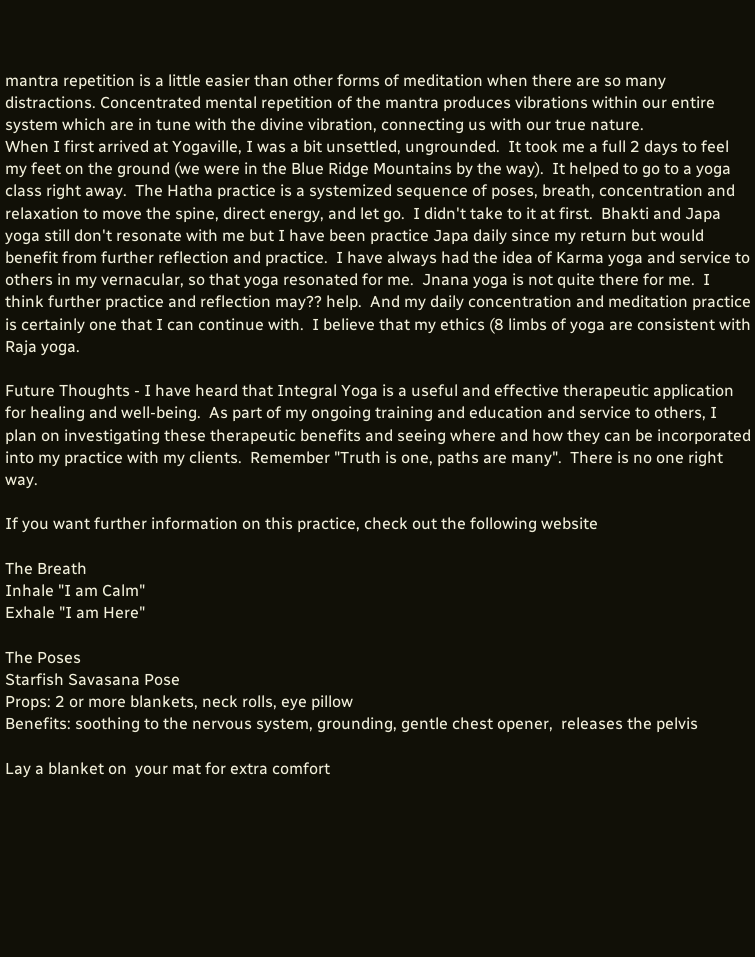mantra repetition is a little easier than other forms of meditation when there are so many distractions. Concentrated mental repetition of the mantra produces vibrations within our entire system which are in tune with the divine vibration, connecting us with our true nature.
When I first arrived at Yogaville, I was a bit unsettled, ungrounded.  It took me a full 2 days to feel my feet on the ground (we were in the Blue Ridge Mountains by the way).  It helped to go to a yoga class right away.  The Hatha practice is a systemized sequence of poses, breath, concentration and relaxation to move the spine, direct energy, and let go.  I didn't take to it at first.  Bhakti and Japa yoga still don't resonate with me but I have been practice Japa daily since my return but would benefit from further reflection and practice.  I have always had the idea of Karma yoga and service to others in my vernacular, so that yoga resonated for me.  Jnana yoga is not quite there for me.  I think further practice and reflection may?? help.  And my daily concentration and meditation practice is certainly one that I can continue with.  I believe that my ethics (8 limbs of yoga are consistent with Raja yoga.

Future Thoughts - I have heard that Integral Yoga is a useful and effective therapeutic application for healing and well-being.  As part of my ongoing training and education and service to others, I plan on investigating these therapeutic benefits and seeing where and how they can be incorporated into my practice with my clients.  Remember "Truth is one, paths are many".  There is no one right way.

If you want further information on this practice, check out the following website

The Breath
Inhale "I am Calm"
Exhale "I am Here"

The Poses
Starfish Savasana Pose
Props: 2 or more blankets, neck rolls, eye pillow
Benefits: soothing to the nervous system, grounding, gentle chest opener,  releases the pelvis

Lay a blanket on  your mat for extra comfort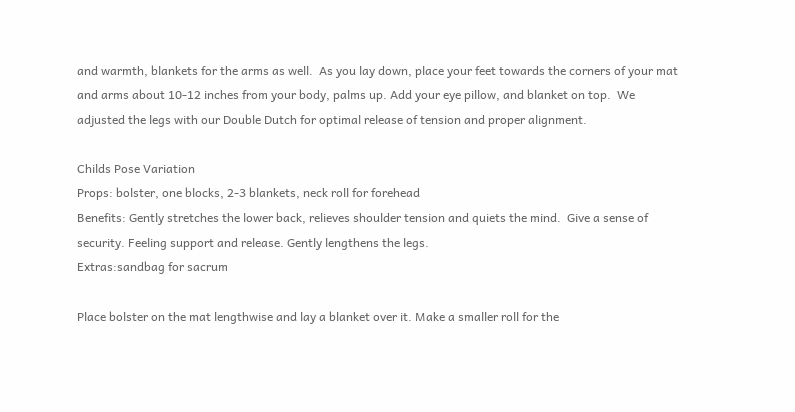and warmth, blankets for the arms as well.  As you lay down, place your feet towards the corners of your mat and arms about 10-12 inches from your body, palms up. Add your eye pillow, and blanket on top.  We adjusted the legs with our Double Dutch for optimal release of tension and proper alignment.

Childs Pose Variation
Props: bolster, one blocks, 2-3 blankets, neck roll for forehead
Benefits: Gently stretches the lower back, relieves shoulder tension and quiets the mind.  Give a sense of security. Feeling support and release. Gently lengthens the legs.
Extras:sandbag for sacrum

Place bolster on the mat lengthwise and lay a blanket over it. Make a smaller roll for the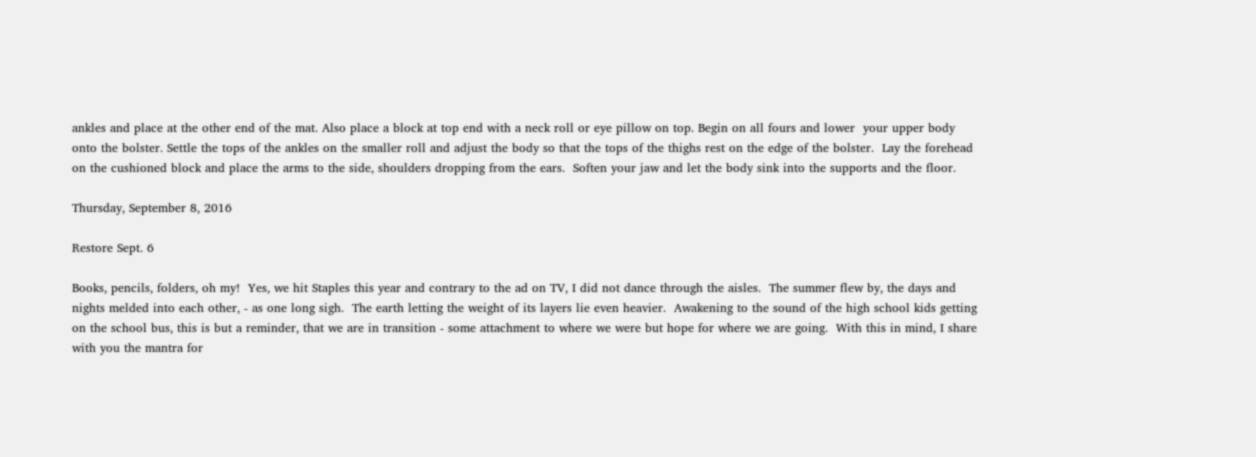ankles and place at the other end of the mat. Also place a block at top end with a neck roll or eye pillow on top. Begin on all fours and lower  your upper body onto the bolster. Settle the tops of the ankles on the smaller roll and adjust the body so that the tops of the thighs rest on the edge of the bolster.  Lay the forehead on the cushioned block and place the arms to the side, shoulders dropping from the ears.  Soften your jaw and let the body sink into the supports and the floor.

Thursday, September 8, 2016

Restore Sept. 6

Books, pencils, folders, oh my!  Yes, we hit Staples this year and contrary to the ad on TV, I did not dance through the aisles.  The summer flew by, the days and nights melded into each other, - as one long sigh.  The earth letting the weight of its layers lie even heavier.  Awakening to the sound of the high school kids getting on the school bus, this is but a reminder, that we are in transition - some attachment to where we were but hope for where we are going.  With this in mind, I share with you the mantra for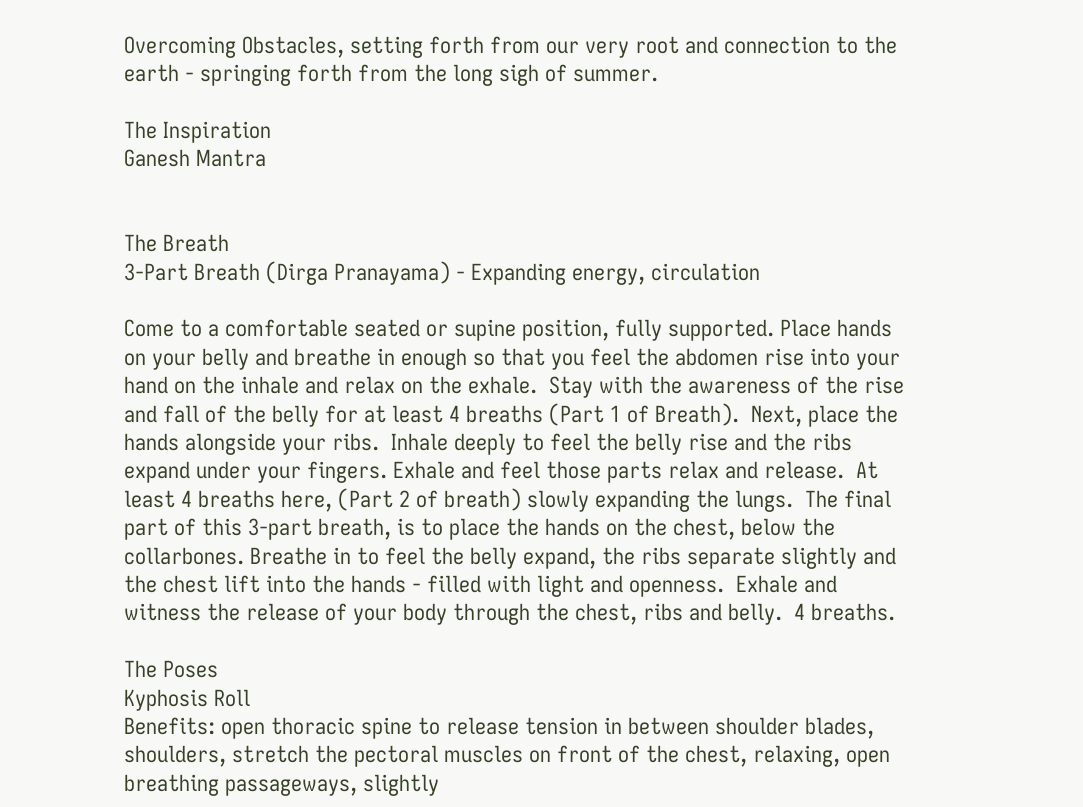Overcoming Obstacles, setting forth from our very root and connection to the earth - springing forth from the long sigh of summer.

The Inspiration
Ganesh Mantra


The Breath
3-Part Breath (Dirga Pranayama) - Expanding energy, circulation

Come to a comfortable seated or supine position, fully supported. Place hands on your belly and breathe in enough so that you feel the abdomen rise into your hand on the inhale and relax on the exhale.  Stay with the awareness of the rise and fall of the belly for at least 4 breaths (Part 1 of Breath).  Next, place the hands alongside your ribs.  Inhale deeply to feel the belly rise and the ribs expand under your fingers. Exhale and feel those parts relax and release.  At least 4 breaths here, (Part 2 of breath) slowly expanding the lungs.  The final part of this 3-part breath, is to place the hands on the chest, below the collarbones. Breathe in to feel the belly expand, the ribs separate slightly and the chest lift into the hands - filled with light and openness.  Exhale and witness the release of your body through the chest, ribs and belly.  4 breaths.

The Poses
Kyphosis Roll
Benefits: open thoracic spine to release tension in between shoulder blades, shoulders, stretch the pectoral muscles on front of the chest, relaxing, open breathing passageways, slightly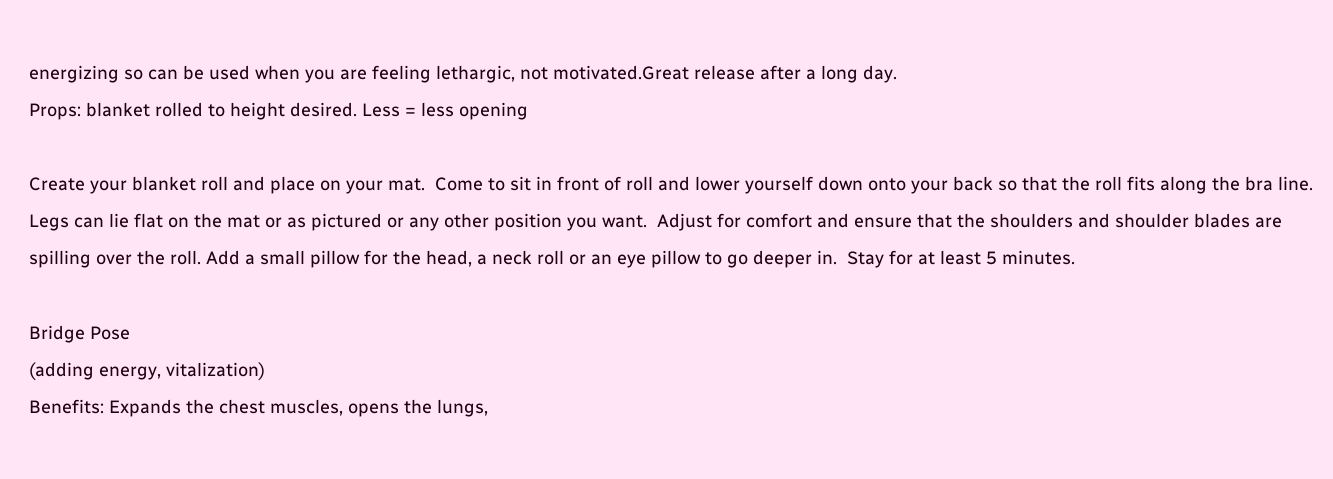energizing so can be used when you are feeling lethargic, not motivated.Great release after a long day.
Props: blanket rolled to height desired. Less = less opening

Create your blanket roll and place on your mat.  Come to sit in front of roll and lower yourself down onto your back so that the roll fits along the bra line.  Legs can lie flat on the mat or as pictured or any other position you want.  Adjust for comfort and ensure that the shoulders and shoulder blades are spilling over the roll. Add a small pillow for the head, a neck roll or an eye pillow to go deeper in.  Stay for at least 5 minutes.

Bridge Pose
(adding energy, vitalization)
Benefits: Expands the chest muscles, opens the lungs,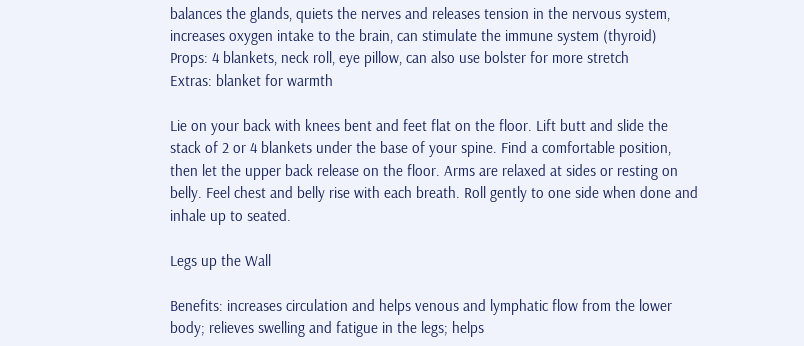balances the glands, quiets the nerves and releases tension in the nervous system, increases oxygen intake to the brain, can stimulate the immune system (thyroid)
Props: 4 blankets, neck roll, eye pillow, can also use bolster for more stretch
Extras: blanket for warmth

Lie on your back with knees bent and feet flat on the floor. Lift butt and slide the stack of 2 or 4 blankets under the base of your spine. Find a comfortable position, then let the upper back release on the floor. Arms are relaxed at sides or resting on belly. Feel chest and belly rise with each breath. Roll gently to one side when done and inhale up to seated.

Legs up the Wall

Benefits: increases circulation and helps venous and lymphatic flow from the lower body; relieves swelling and fatigue in the legs; helps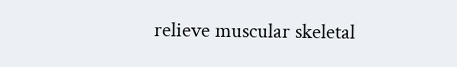relieve muscular skeletal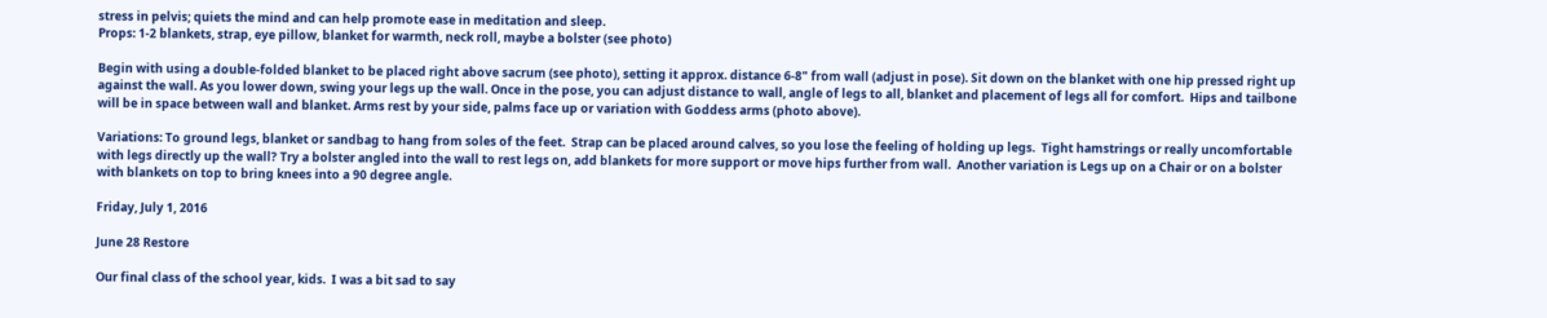stress in pelvis; quiets the mind and can help promote ease in meditation and sleep.
Props: 1-2 blankets, strap, eye pillow, blanket for warmth, neck roll, maybe a bolster (see photo)

Begin with using a double-folded blanket to be placed right above sacrum (see photo), setting it approx. distance 6-8" from wall (adjust in pose). Sit down on the blanket with one hip pressed right up against the wall. As you lower down, swing your legs up the wall. Once in the pose, you can adjust distance to wall, angle of legs to all, blanket and placement of legs all for comfort.  Hips and tailbone will be in space between wall and blanket. Arms rest by your side, palms face up or variation with Goddess arms (photo above).

Variations: To ground legs, blanket or sandbag to hang from soles of the feet.  Strap can be placed around calves, so you lose the feeling of holding up legs.  Tight hamstrings or really uncomfortable with legs directly up the wall? Try a bolster angled into the wall to rest legs on, add blankets for more support or move hips further from wall.  Another variation is Legs up on a Chair or on a bolster with blankets on top to bring knees into a 90 degree angle.

Friday, July 1, 2016

June 28 Restore

Our final class of the school year, kids.  I was a bit sad to say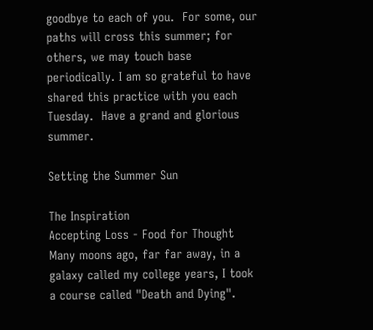goodbye to each of you.  For some, our paths will cross this summer; for others, we may touch base periodically. I am so grateful to have shared this practice with you each Tuesday.  Have a grand and glorious summer.

Setting the Summer Sun

The Inspiration
Accepting Loss - Food for Thought
Many moons ago, far far away, in a galaxy called my college years, I took a course called "Death and Dying".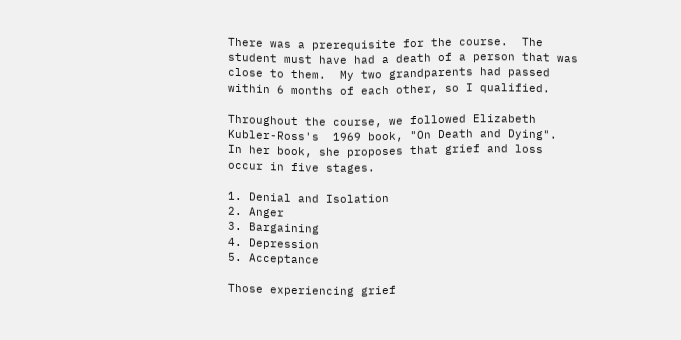There was a prerequisite for the course.  The student must have had a death of a person that was close to them.  My two grandparents had passed within 6 months of each other, so I qualified.

Throughout the course, we followed Elizabeth Kubler-Ross's  1969 book, "On Death and Dying".  In her book, she proposes that grief and loss occur in five stages.

1. Denial and Isolation
2. Anger
3. Bargaining
4. Depression
5. Acceptance

Those experiencing grief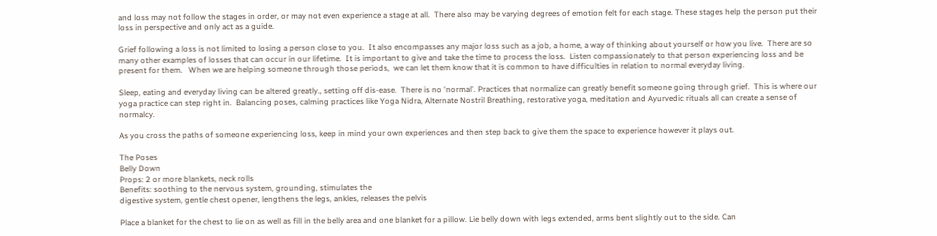and loss may not follow the stages in order, or may not even experience a stage at all.  There also may be varying degrees of emotion felt for each stage. These stages help the person put their loss in perspective and only act as a guide.

Grief following a loss is not limited to losing a person close to you.  It also encompasses any major loss such as a job, a home, a way of thinking about yourself or how you live.  There are so many other examples of losses that can occur in our lifetime.  It is important to give and take the time to process the loss.  Listen compassionately to that person experiencing loss and be present for them.   When we are helping someone through those periods,  we can let them know that it is common to have difficulties in relation to normal everyday living.

Sleep, eating and everyday living can be altered greatly., setting off dis-ease.  There is no 'normal'. Practices that normalize can greatly benefit someone going through grief.  This is where our yoga practice can step right in.  Balancing poses, calming practices like Yoga Nidra, Alternate Nostril Breathing, restorative yoga, meditation and Ayurvedic rituals all can create a sense of normalcy.

As you cross the paths of someone experiencing loss, keep in mind your own experiences and then step back to give them the space to experience however it plays out.

The Poses
Belly Down
Props: 2 or more blankets, neck rolls
Benefits: soothing to the nervous system, grounding, stimulates the
digestive system, gentle chest opener, lengthens the legs, ankles, releases the pelvis

Place a blanket for the chest to lie on as well as fill in the belly area and one blanket for a pillow. Lie belly down with legs extended, arms bent slightly out to the side. Can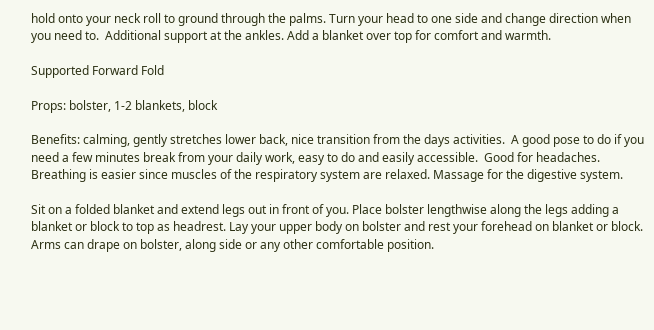hold onto your neck roll to ground through the palms. Turn your head to one side and change direction when you need to.  Additional support at the ankles. Add a blanket over top for comfort and warmth.

Supported Forward Fold

Props: bolster, 1-2 blankets, block

Benefits: calming, gently stretches lower back, nice transition from the days activities.  A good pose to do if you need a few minutes break from your daily work, easy to do and easily accessible.  Good for headaches.  Breathing is easier since muscles of the respiratory system are relaxed. Massage for the digestive system.

Sit on a folded blanket and extend legs out in front of you. Place bolster lengthwise along the legs adding a blanket or block to top as headrest. Lay your upper body on bolster and rest your forehead on blanket or block. Arms can drape on bolster, along side or any other comfortable position.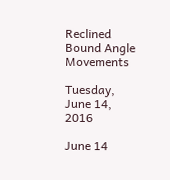Reclined Bound Angle Movements

Tuesday, June 14, 2016

June 14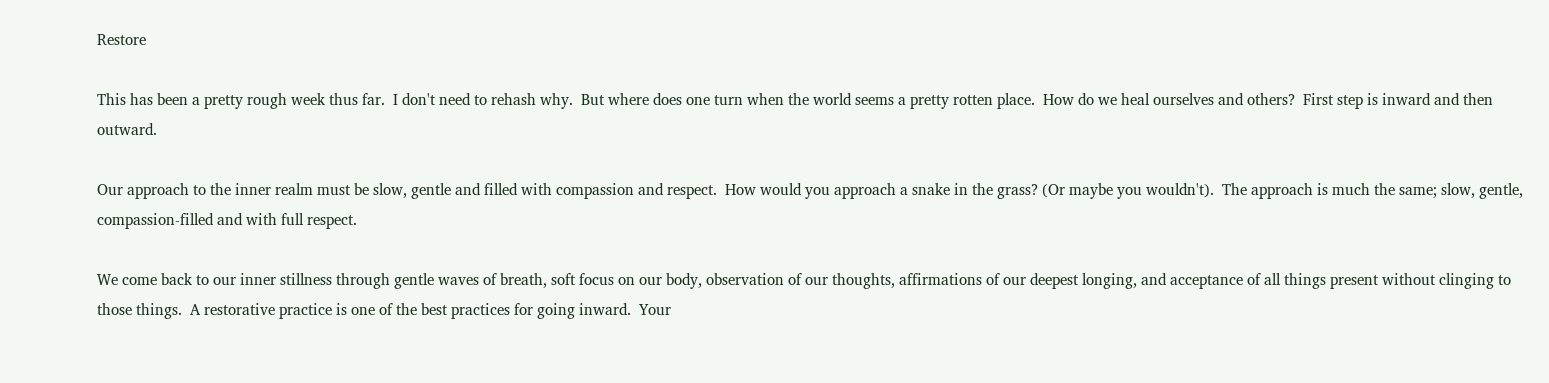Restore

This has been a pretty rough week thus far.  I don't need to rehash why.  But where does one turn when the world seems a pretty rotten place.  How do we heal ourselves and others?  First step is inward and then outward.

Our approach to the inner realm must be slow, gentle and filled with compassion and respect.  How would you approach a snake in the grass? (Or maybe you wouldn't).  The approach is much the same; slow, gentle, compassion-filled and with full respect.

We come back to our inner stillness through gentle waves of breath, soft focus on our body, observation of our thoughts, affirmations of our deepest longing, and acceptance of all things present without clinging to those things.  A restorative practice is one of the best practices for going inward.  Your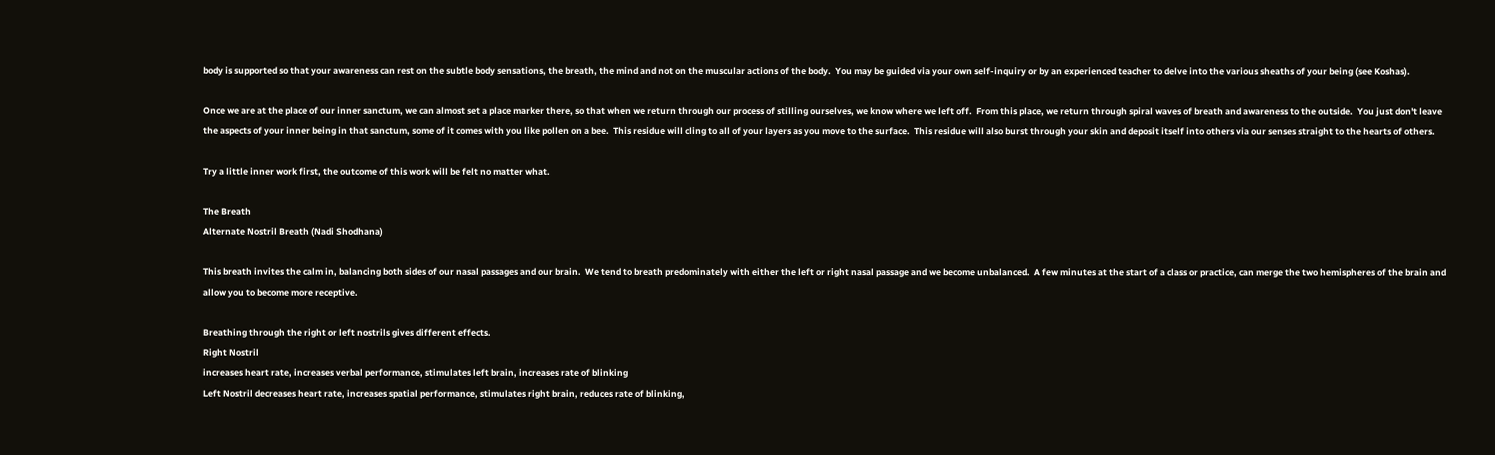body is supported so that your awareness can rest on the subtle body sensations, the breath, the mind and not on the muscular actions of the body.  You may be guided via your own self-inquiry or by an experienced teacher to delve into the various sheaths of your being (see Koshas).

Once we are at the place of our inner sanctum, we can almost set a place marker there, so that when we return through our process of stilling ourselves, we know where we left off.  From this place, we return through spiral waves of breath and awareness to the outside.  You just don't leave the aspects of your inner being in that sanctum, some of it comes with you like pollen on a bee.  This residue will cling to all of your layers as you move to the surface.  This residue will also burst through your skin and deposit itself into others via our senses straight to the hearts of others.

Try a little inner work first, the outcome of this work will be felt no matter what.

The Breath
Alternate Nostril Breath (Nadi Shodhana)

This breath invites the calm in, balancing both sides of our nasal passages and our brain.  We tend to breath predominately with either the left or right nasal passage and we become unbalanced.  A few minutes at the start of a class or practice, can merge the two hemispheres of the brain and allow you to become more receptive.

Breathing through the right or left nostrils gives different effects.
Right Nostril
increases heart rate, increases verbal performance, stimulates left brain, increases rate of blinking
Left Nostril decreases heart rate, increases spatial performance, stimulates right brain, reduces rate of blinking,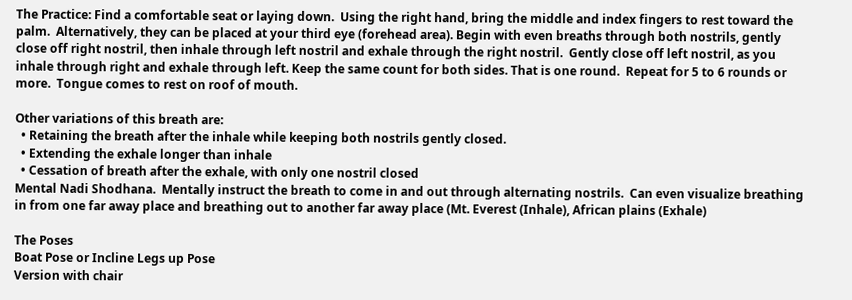The Practice: Find a comfortable seat or laying down.  Using the right hand, bring the middle and index fingers to rest toward the palm.  Alternatively, they can be placed at your third eye (forehead area). Begin with even breaths through both nostrils, gently close off right nostril, then inhale through left nostril and exhale through the right nostril.  Gently close off left nostril, as you inhale through right and exhale through left. Keep the same count for both sides. That is one round.  Repeat for 5 to 6 rounds or more.  Tongue comes to rest on roof of mouth.

Other variations of this breath are:
  • Retaining the breath after the inhale while keeping both nostrils gently closed.
  • Extending the exhale longer than inhale
  • Cessation of breath after the exhale, with only one nostril closed
Mental Nadi Shodhana.  Mentally instruct the breath to come in and out through alternating nostrils.  Can even visualize breathing in from one far away place and breathing out to another far away place (Mt. Everest (Inhale), African plains (Exhale)

The Poses
Boat Pose or Incline Legs up Pose
Version with chair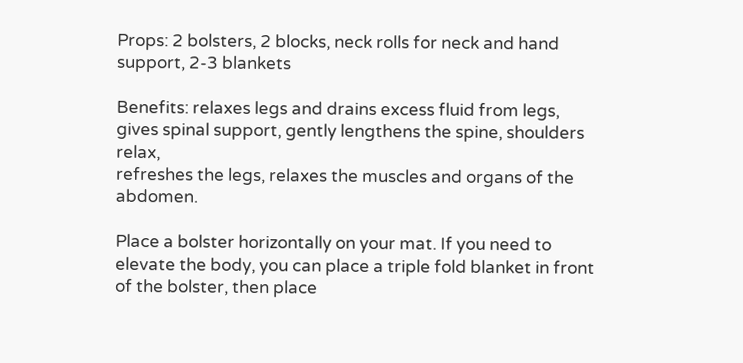Props: 2 bolsters, 2 blocks, neck rolls for neck and hand support, 2-3 blankets

Benefits: relaxes legs and drains excess fluid from legs, gives spinal support, gently lengthens the spine, shoulders relax,
refreshes the legs, relaxes the muscles and organs of the abdomen.

Place a bolster horizontally on your mat. If you need to elevate the body, you can place a triple fold blanket in front of the bolster, then place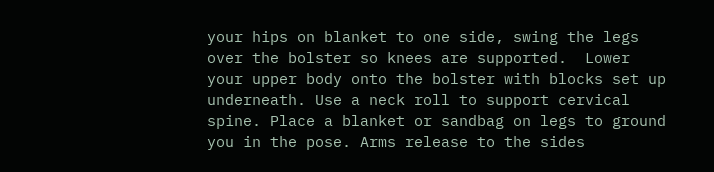your hips on blanket to one side, swing the legs over the bolster so knees are supported.  Lower your upper body onto the bolster with blocks set up underneath. Use a neck roll to support cervical spine. Place a blanket or sandbag on legs to ground you in the pose. Arms release to the sides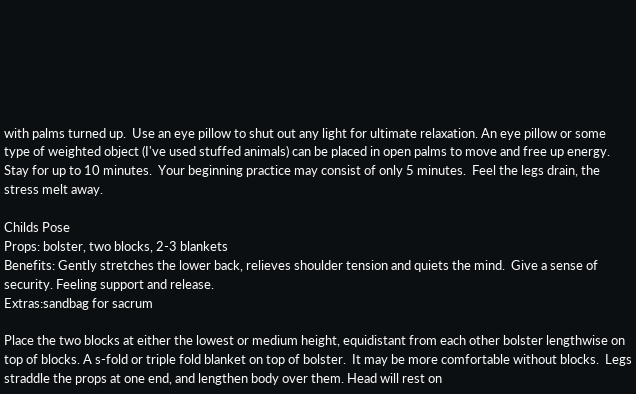with palms turned up.  Use an eye pillow to shut out any light for ultimate relaxation. An eye pillow or some type of weighted object (I've used stuffed animals) can be placed in open palms to move and free up energy.  Stay for up to 10 minutes.  Your beginning practice may consist of only 5 minutes.  Feel the legs drain, the stress melt away.

Childs Pose
Props: bolster, two blocks, 2-3 blankets
Benefits: Gently stretches the lower back, relieves shoulder tension and quiets the mind.  Give a sense of security. Feeling support and release.
Extras:sandbag for sacrum

Place the two blocks at either the lowest or medium height, equidistant from each other bolster lengthwise on top of blocks. A s-fold or triple fold blanket on top of bolster.  It may be more comfortable without blocks.  Legs straddle the props at one end, and lengthen body over them. Head will rest on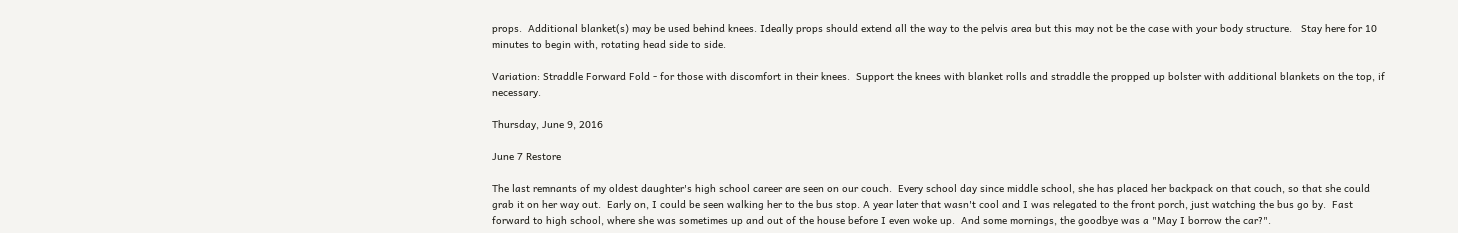props.  Additional blanket(s) may be used behind knees. Ideally props should extend all the way to the pelvis area but this may not be the case with your body structure.   Stay here for 10 minutes to begin with, rotating head side to side.

Variation: Straddle Forward Fold - for those with discomfort in their knees.  Support the knees with blanket rolls and straddle the propped up bolster with additional blankets on the top, if necessary.

Thursday, June 9, 2016

June 7 Restore

The last remnants of my oldest daughter's high school career are seen on our couch.  Every school day since middle school, she has placed her backpack on that couch, so that she could grab it on her way out.  Early on, I could be seen walking her to the bus stop. A year later that wasn't cool and I was relegated to the front porch, just watching the bus go by.  Fast forward to high school, where she was sometimes up and out of the house before I even woke up.  And some mornings, the goodbye was a "May I borrow the car?".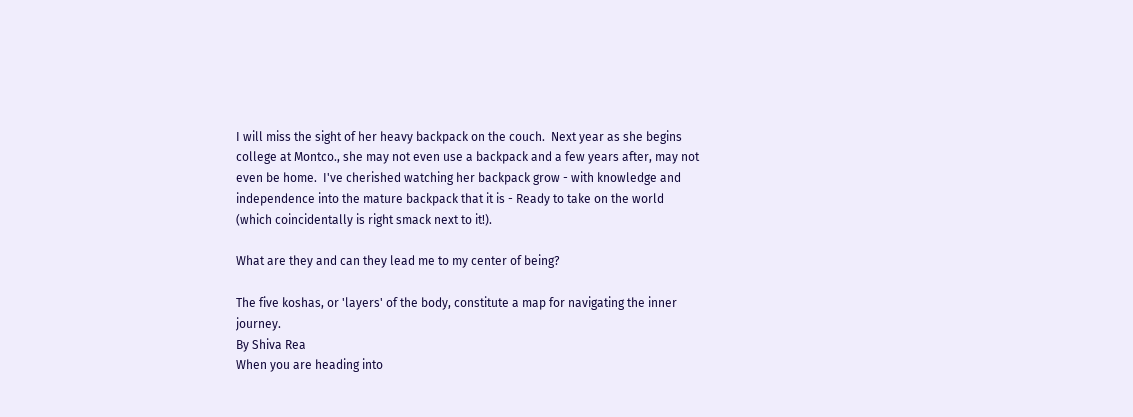I will miss the sight of her heavy backpack on the couch.  Next year as she begins college at Montco., she may not even use a backpack and a few years after, may not even be home.  I've cherished watching her backpack grow - with knowledge and independence into the mature backpack that it is - Ready to take on the world (which coincidentally is right smack next to it!).

What are they and can they lead me to my center of being?

The five koshas, or 'layers' of the body, constitute a map for navigating the inner journey.
By Shiva Rea
When you are heading into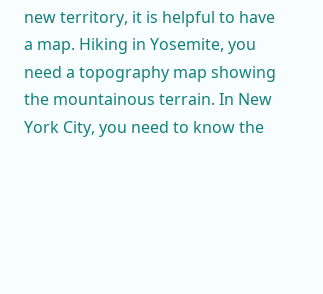new territory, it is helpful to have a map. Hiking in Yosemite, you need a topography map showing the mountainous terrain. In New York City, you need to know the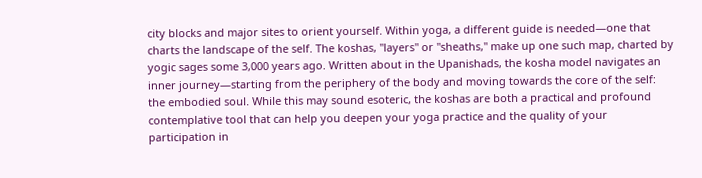city blocks and major sites to orient yourself. Within yoga, a different guide is needed—one that charts the landscape of the self. The koshas, "layers" or "sheaths," make up one such map, charted by yogic sages some 3,000 years ago. Written about in the Upanishads, the kosha model navigates an inner journey—starting from the periphery of the body and moving towards the core of the self: the embodied soul. While this may sound esoteric, the koshas are both a practical and profound contemplative tool that can help you deepen your yoga practice and the quality of your participation in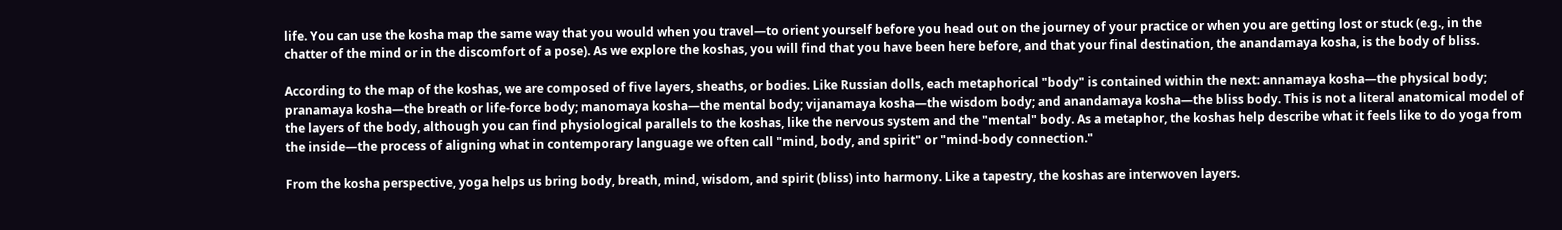life. You can use the kosha map the same way that you would when you travel—to orient yourself before you head out on the journey of your practice or when you are getting lost or stuck (e.g., in the chatter of the mind or in the discomfort of a pose). As we explore the koshas, you will find that you have been here before, and that your final destination, the anandamaya kosha, is the body of bliss.

According to the map of the koshas, we are composed of five layers, sheaths, or bodies. Like Russian dolls, each metaphorical "body" is contained within the next: annamaya kosha—the physical body; pranamaya kosha—the breath or life-force body; manomaya kosha—the mental body; vijanamaya kosha—the wisdom body; and anandamaya kosha—the bliss body. This is not a literal anatomical model of the layers of the body, although you can find physiological parallels to the koshas, like the nervous system and the "mental" body. As a metaphor, the koshas help describe what it feels like to do yoga from the inside—the process of aligning what in contemporary language we often call "mind, body, and spirit" or "mind-body connection."

From the kosha perspective, yoga helps us bring body, breath, mind, wisdom, and spirit (bliss) into harmony. Like a tapestry, the koshas are interwoven layers.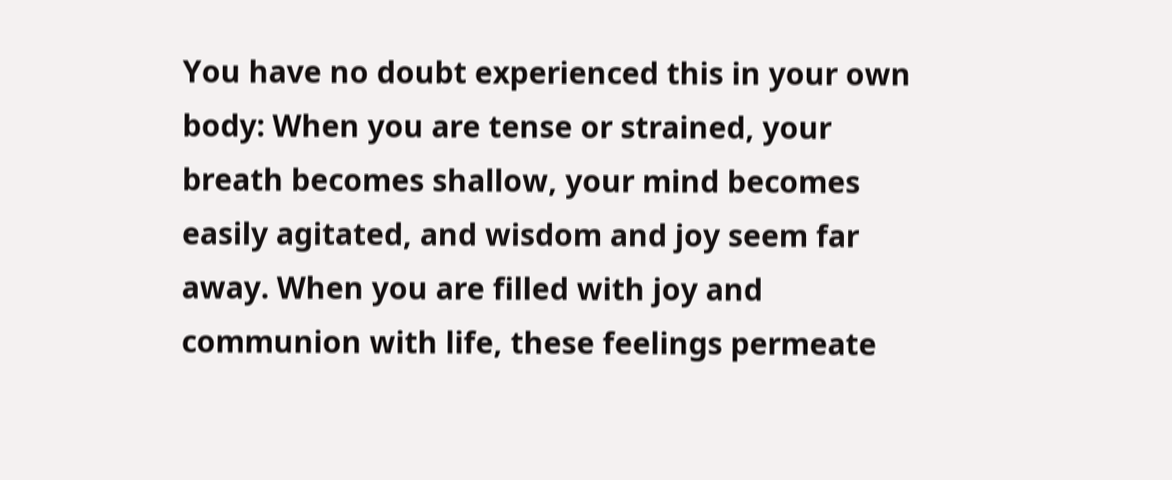You have no doubt experienced this in your own body: When you are tense or strained, your breath becomes shallow, your mind becomes easily agitated, and wisdom and joy seem far away. When you are filled with joy and communion with life, these feelings permeate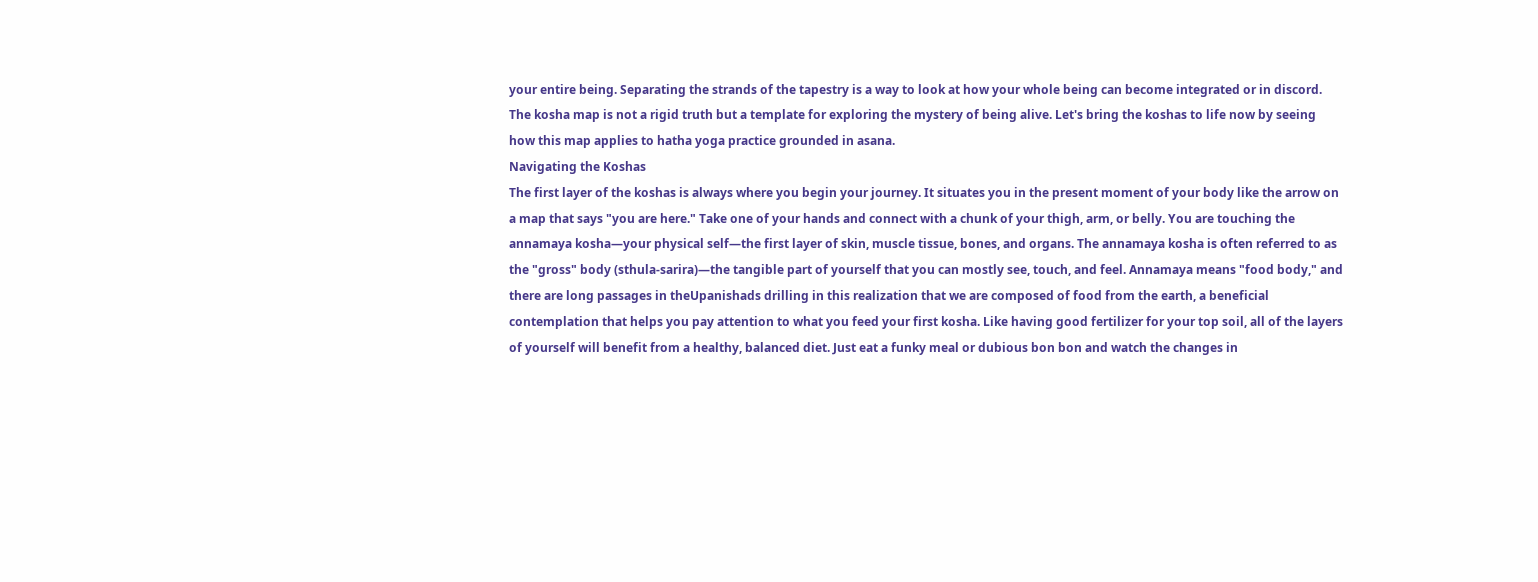your entire being. Separating the strands of the tapestry is a way to look at how your whole being can become integrated or in discord. The kosha map is not a rigid truth but a template for exploring the mystery of being alive. Let's bring the koshas to life now by seeing how this map applies to hatha yoga practice grounded in asana.
Navigating the Koshas
The first layer of the koshas is always where you begin your journey. It situates you in the present moment of your body like the arrow on a map that says "you are here." Take one of your hands and connect with a chunk of your thigh, arm, or belly. You are touching the annamaya kosha—your physical self—the first layer of skin, muscle tissue, bones, and organs. The annamaya kosha is often referred to as the "gross" body (sthula-sarira)—the tangible part of yourself that you can mostly see, touch, and feel. Annamaya means "food body," and there are long passages in theUpanishads drilling in this realization that we are composed of food from the earth, a beneficial contemplation that helps you pay attention to what you feed your first kosha. Like having good fertilizer for your top soil, all of the layers of yourself will benefit from a healthy, balanced diet. Just eat a funky meal or dubious bon bon and watch the changes in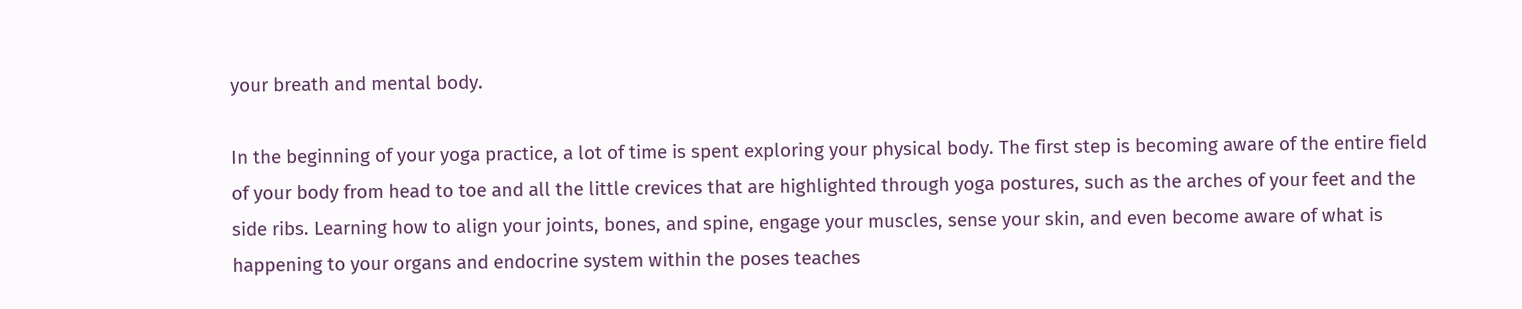your breath and mental body.

In the beginning of your yoga practice, a lot of time is spent exploring your physical body. The first step is becoming aware of the entire field of your body from head to toe and all the little crevices that are highlighted through yoga postures, such as the arches of your feet and the side ribs. Learning how to align your joints, bones, and spine, engage your muscles, sense your skin, and even become aware of what is happening to your organs and endocrine system within the poses teaches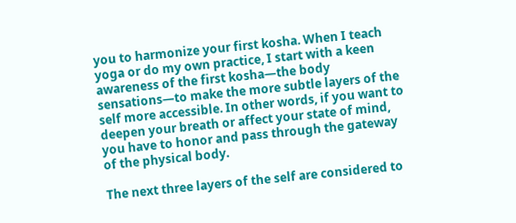you to harmonize your first kosha. When I teach yoga or do my own practice, I start with a keen awareness of the first kosha—the body sensations—to make the more subtle layers of the self more accessible. In other words, if you want to deepen your breath or affect your state of mind, you have to honor and pass through the gateway of the physical body.

The next three layers of the self are considered to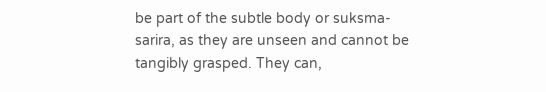be part of the subtle body or suksma-sarira, as they are unseen and cannot be tangibly grasped. They can,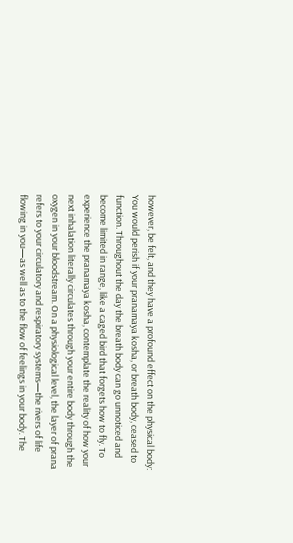however, be felt, and they have a profound effect on the physical body: You would perish if your pranamaya kosha, or breath body, ceased to function. Throughout the day the breath body can go unnoticed and become limited in range, like a caged bird that forgets how to fly. To experience the pranamaya kosha, contemplate the reality of how your next inhalation literally circulates through your entire body through the oxygen in your bloodstream. On a physiological level, the layer of prana refers to your circulatory and respiratory systems—the rivers of life flowing in you—as well as to the flow of feelings in your body. The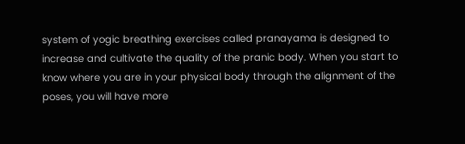system of yogic breathing exercises called pranayama is designed to increase and cultivate the quality of the pranic body. When you start to know where you are in your physical body through the alignment of the poses, you will have more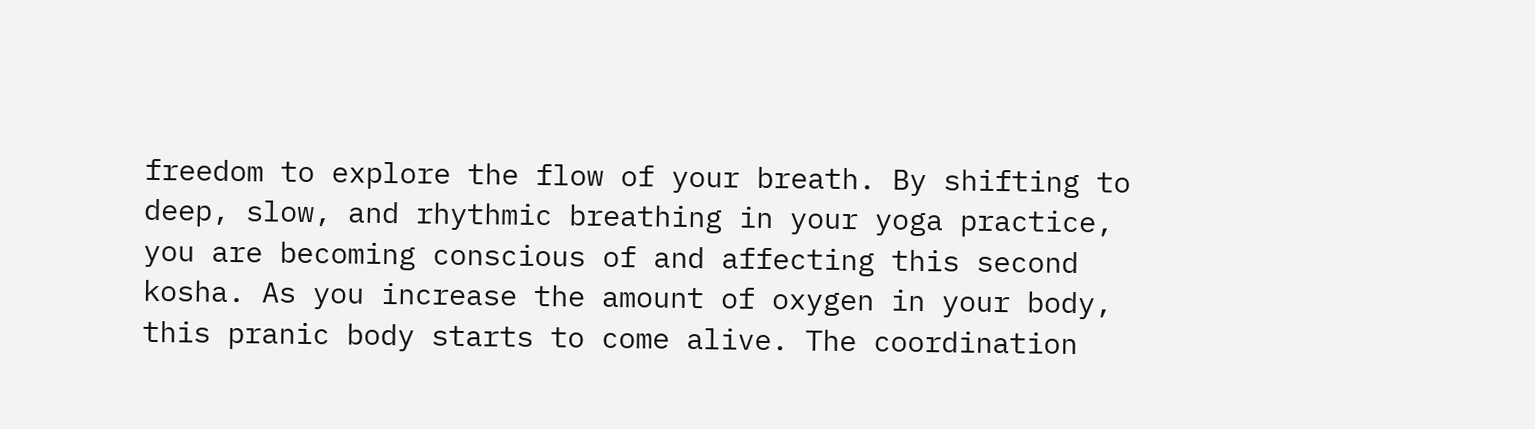freedom to explore the flow of your breath. By shifting to deep, slow, and rhythmic breathing in your yoga practice, you are becoming conscious of and affecting this second kosha. As you increase the amount of oxygen in your body, this pranic body starts to come alive. The coordination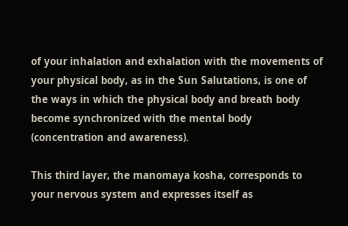of your inhalation and exhalation with the movements of your physical body, as in the Sun Salutations, is one of the ways in which the physical body and breath body become synchronized with the mental body (concentration and awareness).

This third layer, the manomaya kosha, corresponds to your nervous system and expresses itself as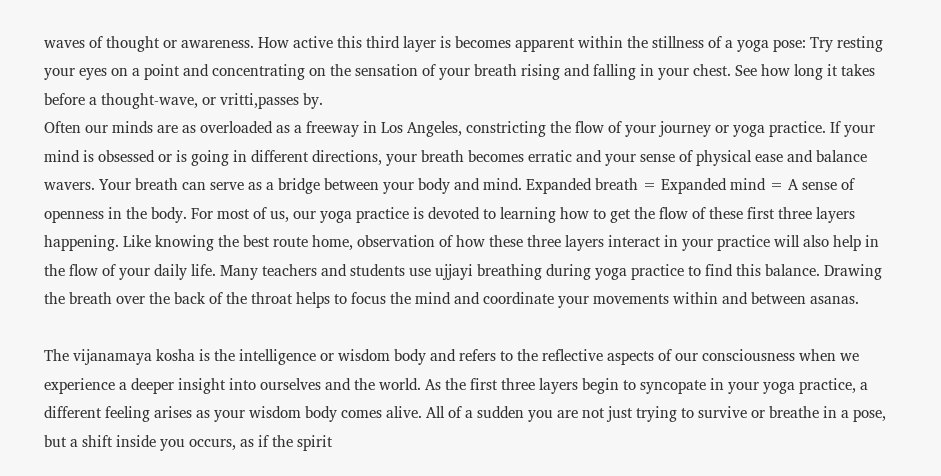waves of thought or awareness. How active this third layer is becomes apparent within the stillness of a yoga pose: Try resting your eyes on a point and concentrating on the sensation of your breath rising and falling in your chest. See how long it takes before a thought-wave, or vritti,passes by.
Often our minds are as overloaded as a freeway in Los Angeles, constricting the flow of your journey or yoga practice. If your mind is obsessed or is going in different directions, your breath becomes erratic and your sense of physical ease and balance wavers. Your breath can serve as a bridge between your body and mind. Expanded breath = Expanded mind = A sense of openness in the body. For most of us, our yoga practice is devoted to learning how to get the flow of these first three layers happening. Like knowing the best route home, observation of how these three layers interact in your practice will also help in the flow of your daily life. Many teachers and students use ujjayi breathing during yoga practice to find this balance. Drawing the breath over the back of the throat helps to focus the mind and coordinate your movements within and between asanas.

The vijanamaya kosha is the intelligence or wisdom body and refers to the reflective aspects of our consciousness when we experience a deeper insight into ourselves and the world. As the first three layers begin to syncopate in your yoga practice, a different feeling arises as your wisdom body comes alive. All of a sudden you are not just trying to survive or breathe in a pose, but a shift inside you occurs, as if the spirit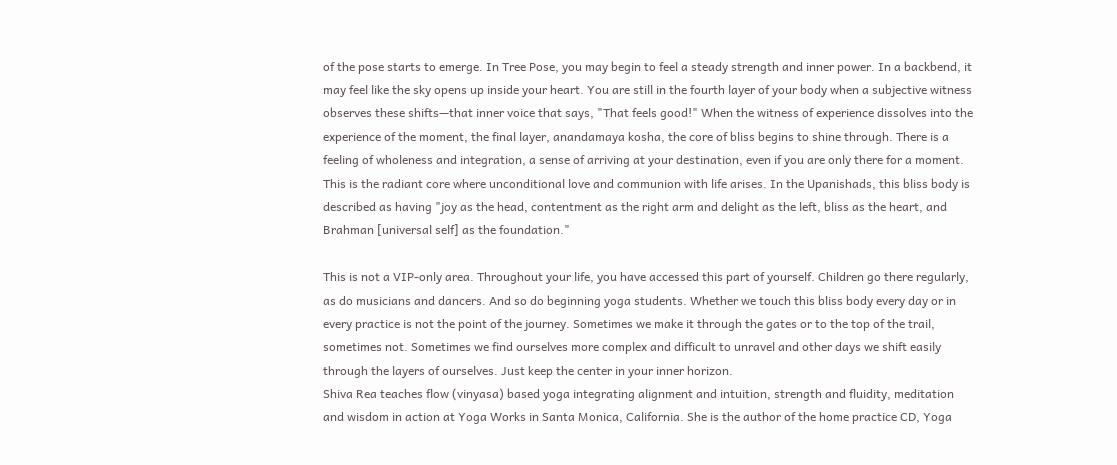of the pose starts to emerge. In Tree Pose, you may begin to feel a steady strength and inner power. In a backbend, it may feel like the sky opens up inside your heart. You are still in the fourth layer of your body when a subjective witness observes these shifts—that inner voice that says, "That feels good!" When the witness of experience dissolves into the experience of the moment, the final layer, anandamaya kosha, the core of bliss begins to shine through. There is a feeling of wholeness and integration, a sense of arriving at your destination, even if you are only there for a moment. This is the radiant core where unconditional love and communion with life arises. In the Upanishads, this bliss body is described as having "joy as the head, contentment as the right arm and delight as the left, bliss as the heart, and Brahman [universal self] as the foundation."

This is not a VIP-only area. Throughout your life, you have accessed this part of yourself. Children go there regularly, as do musicians and dancers. And so do beginning yoga students. Whether we touch this bliss body every day or in every practice is not the point of the journey. Sometimes we make it through the gates or to the top of the trail, sometimes not. Sometimes we find ourselves more complex and difficult to unravel and other days we shift easily through the layers of ourselves. Just keep the center in your inner horizon.
Shiva Rea teaches flow (vinyasa) based yoga integrating alignment and intuition, strength and fluidity, meditation and wisdom in action at Yoga Works in Santa Monica, California. She is the author of the home practice CD, Yoga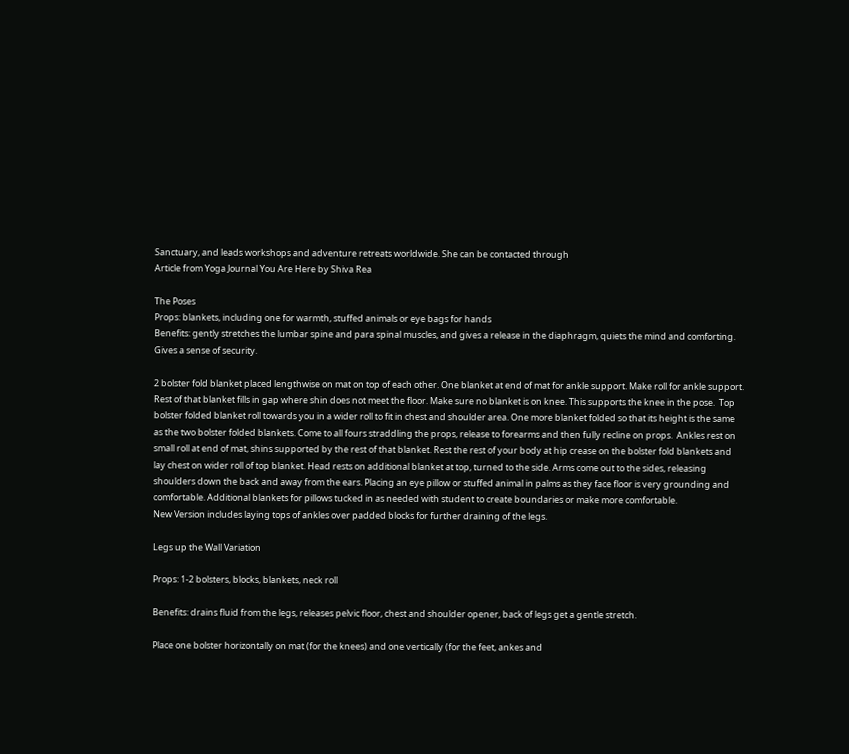Sanctuary, and leads workshops and adventure retreats worldwide. She can be contacted through
Article from Yoga Journal You Are Here by Shiva Rea

The Poses
Props: blankets, including one for warmth, stuffed animals or eye bags for hands
Benefits: gently stretches the lumbar spine and para spinal muscles, and gives a release in the diaphragm, quiets the mind and comforting. Gives a sense of security.

2 bolster fold blanket placed lengthwise on mat on top of each other. One blanket at end of mat for ankle support. Make roll for ankle support. Rest of that blanket fills in gap where shin does not meet the floor. Make sure no blanket is on knee. This supports the knee in the pose.  Top bolster folded blanket roll towards you in a wider roll to fit in chest and shoulder area. One more blanket folded so that its height is the same as the two bolster folded blankets. Come to all fours straddling the props, release to forearms and then fully recline on props.  Ankles rest on small roll at end of mat, shins supported by the rest of that blanket. Rest the rest of your body at hip crease on the bolster fold blankets and lay chest on wider roll of top blanket. Head rests on additional blanket at top, turned to the side. Arms come out to the sides, releasing shoulders down the back and away from the ears. Placing an eye pillow or stuffed animal in palms as they face floor is very grounding and comfortable. Additional blankets for pillows tucked in as needed with student to create boundaries or make more comfortable.
New Version includes laying tops of ankles over padded blocks for further draining of the legs.

Legs up the Wall Variation

Props: 1-2 bolsters, blocks, blankets, neck roll

Benefits: drains fluid from the legs, releases pelvic floor, chest and shoulder opener, back of legs get a gentle stretch.

Place one bolster horizontally on mat (for the knees) and one vertically (for the feet, ankes and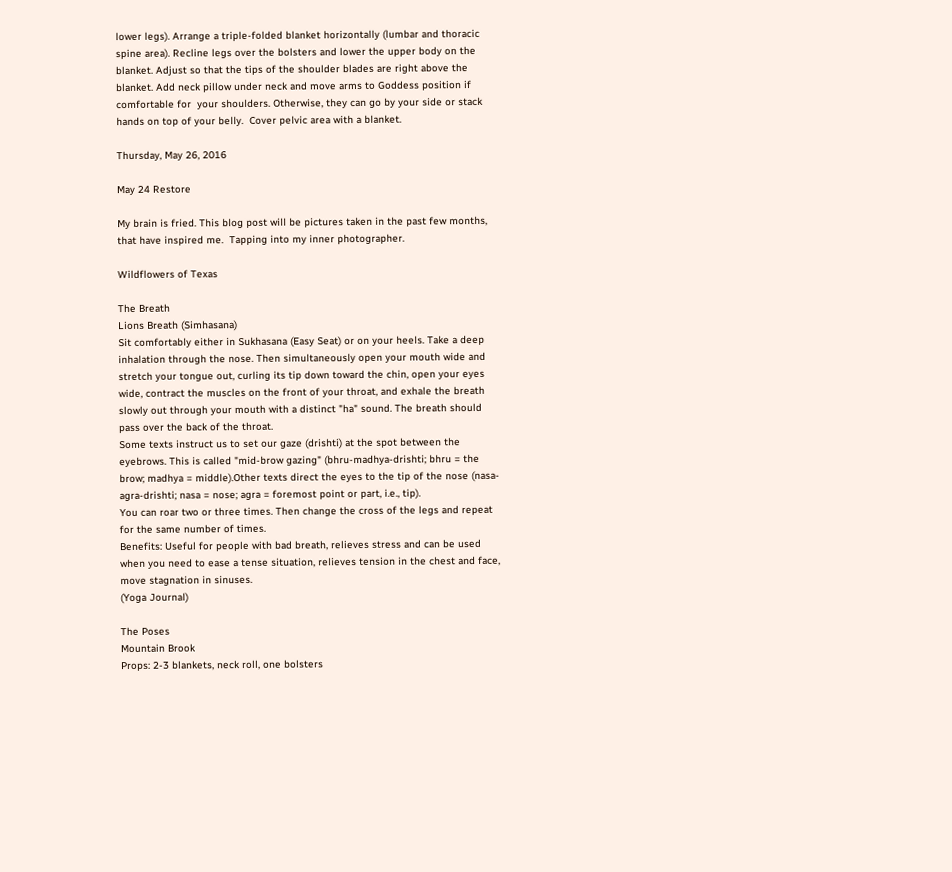lower legs). Arrange a triple-folded blanket horizontally (lumbar and thoracic spine area). Recline legs over the bolsters and lower the upper body on the blanket. Adjust so that the tips of the shoulder blades are right above the blanket. Add neck pillow under neck and move arms to Goddess position if comfortable for  your shoulders. Otherwise, they can go by your side or stack hands on top of your belly.  Cover pelvic area with a blanket.

Thursday, May 26, 2016

May 24 Restore

My brain is fried. This blog post will be pictures taken in the past few months, that have inspired me.  Tapping into my inner photographer.

Wildflowers of Texas

The Breath
Lions Breath (Simhasana)
Sit comfortably either in Sukhasana (Easy Seat) or on your heels. Take a deep inhalation through the nose. Then simultaneously open your mouth wide and stretch your tongue out, curling its tip down toward the chin, open your eyes wide, contract the muscles on the front of your throat, and exhale the breath slowly out through your mouth with a distinct "ha" sound. The breath should pass over the back of the throat.
Some texts instruct us to set our gaze (drishti) at the spot between the eyebrows. This is called "mid-brow gazing" (bhru-madhya-drishti; bhru = the brow; madhya = middle).Other texts direct the eyes to the tip of the nose (nasa-agra-drishti; nasa = nose; agra = foremost point or part, i.e., tip).
You can roar two or three times. Then change the cross of the legs and repeat for the same number of times.
Benefits: Useful for people with bad breath, relieves stress and can be used when you need to ease a tense situation, relieves tension in the chest and face, move stagnation in sinuses.
(Yoga Journal)

The Poses
Mountain Brook
Props: 2-3 blankets, neck roll, one bolsters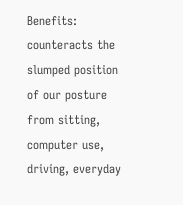Benefits: counteracts the slumped position of our posture from sitting, computer use, driving, everyday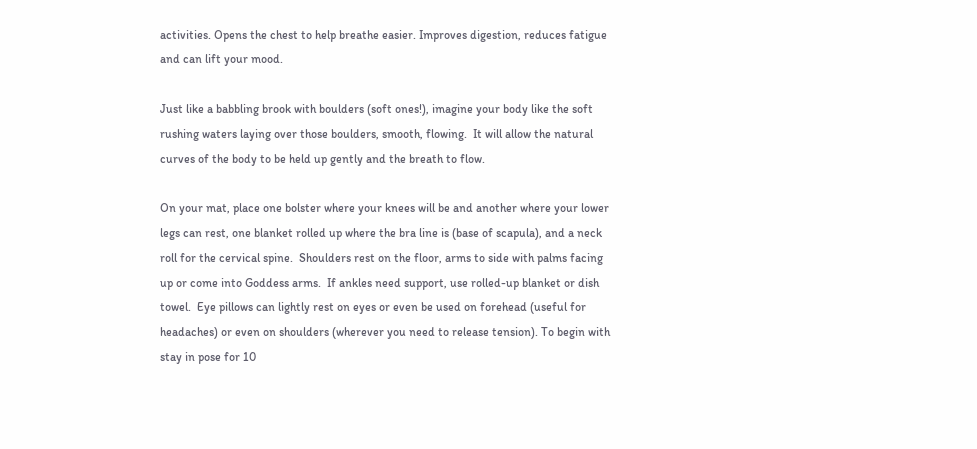activities. Opens the chest to help breathe easier. Improves digestion, reduces fatigue and can lift your mood.

Just like a babbling brook with boulders (soft ones!), imagine your body like the soft rushing waters laying over those boulders, smooth, flowing.  It will allow the natural curves of the body to be held up gently and the breath to flow.

On your mat, place one bolster where your knees will be and another where your lower legs can rest, one blanket rolled up where the bra line is (base of scapula), and a neck roll for the cervical spine.  Shoulders rest on the floor, arms to side with palms facing up or come into Goddess arms.  If ankles need support, use rolled-up blanket or dish towel.  Eye pillows can lightly rest on eyes or even be used on forehead (useful for headaches) or even on shoulders (wherever you need to release tension). To begin with stay in pose for 10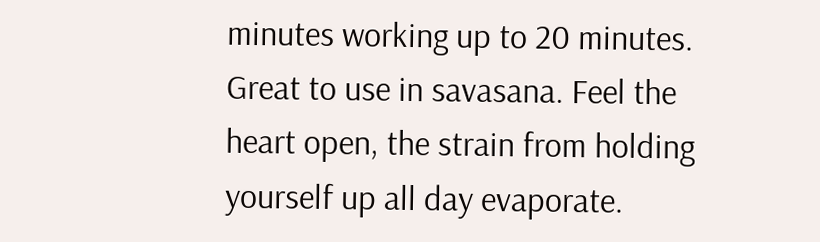minutes working up to 20 minutes.  Great to use in savasana. Feel the heart open, the strain from holding yourself up all day evaporate.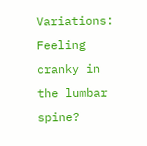Variations: Feeling cranky in the lumbar spine?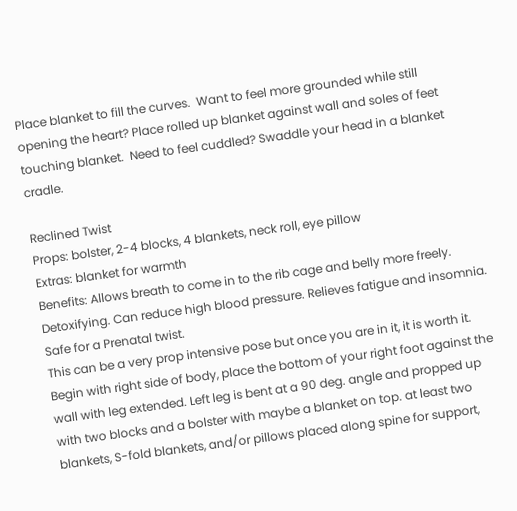Place blanket to fill the curves.  Want to feel more grounded while still opening the heart? Place rolled up blanket against wall and soles of feet touching blanket.  Need to feel cuddled? Swaddle your head in a blanket cradle.

Reclined Twist
Props: bolster, 2-4 blocks, 4 blankets, neck roll, eye pillow
Extras: blanket for warmth
Benefits: Allows breath to come in to the rib cage and belly more freely. Detoxifying. Can reduce high blood pressure. Relieves fatigue and insomnia.  Safe for a Prenatal twist.
This can be a very prop intensive pose but once you are in it, it is worth it.  Begin with right side of body, place the bottom of your right foot against the wall with leg extended. Left leg is bent at a 90 deg. angle and propped up with two blocks and a bolster with maybe a blanket on top. at least two blankets, S-fold blankets, and/or pillows placed along spine for support,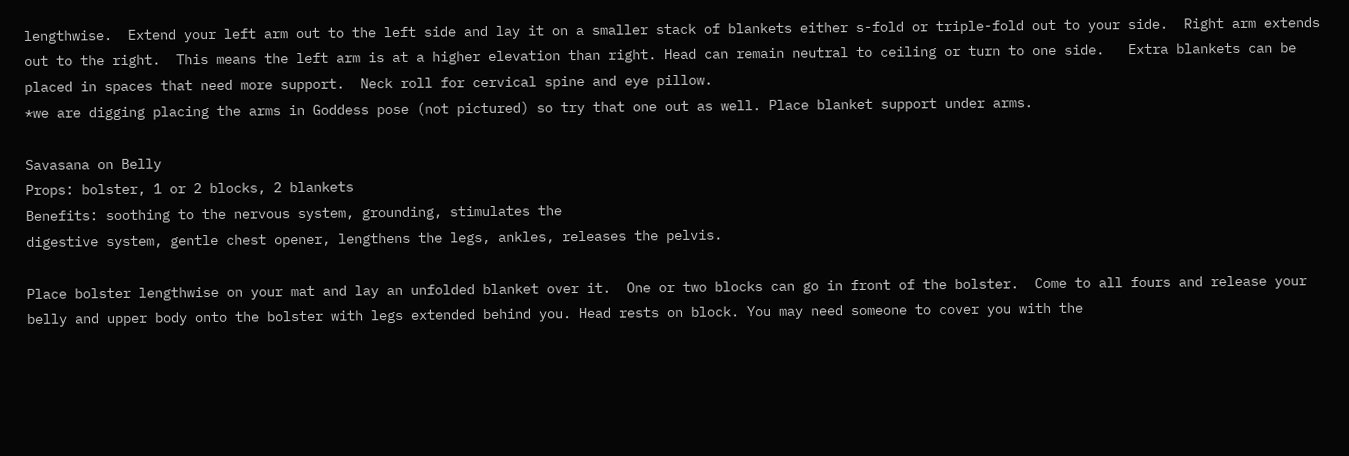lengthwise.  Extend your left arm out to the left side and lay it on a smaller stack of blankets either s-fold or triple-fold out to your side.  Right arm extends out to the right.  This means the left arm is at a higher elevation than right. Head can remain neutral to ceiling or turn to one side.   Extra blankets can be placed in spaces that need more support.  Neck roll for cervical spine and eye pillow.
*we are digging placing the arms in Goddess pose (not pictured) so try that one out as well. Place blanket support under arms.

Savasana on Belly
Props: bolster, 1 or 2 blocks, 2 blankets
Benefits: soothing to the nervous system, grounding, stimulates the
digestive system, gentle chest opener, lengthens the legs, ankles, releases the pelvis.

Place bolster lengthwise on your mat and lay an unfolded blanket over it.  One or two blocks can go in front of the bolster.  Come to all fours and release your belly and upper body onto the bolster with legs extended behind you. Head rests on block. You may need someone to cover you with the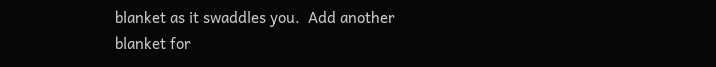blanket as it swaddles you.  Add another blanket for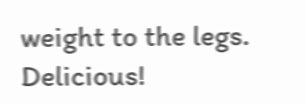weight to the legs.  Delicious!